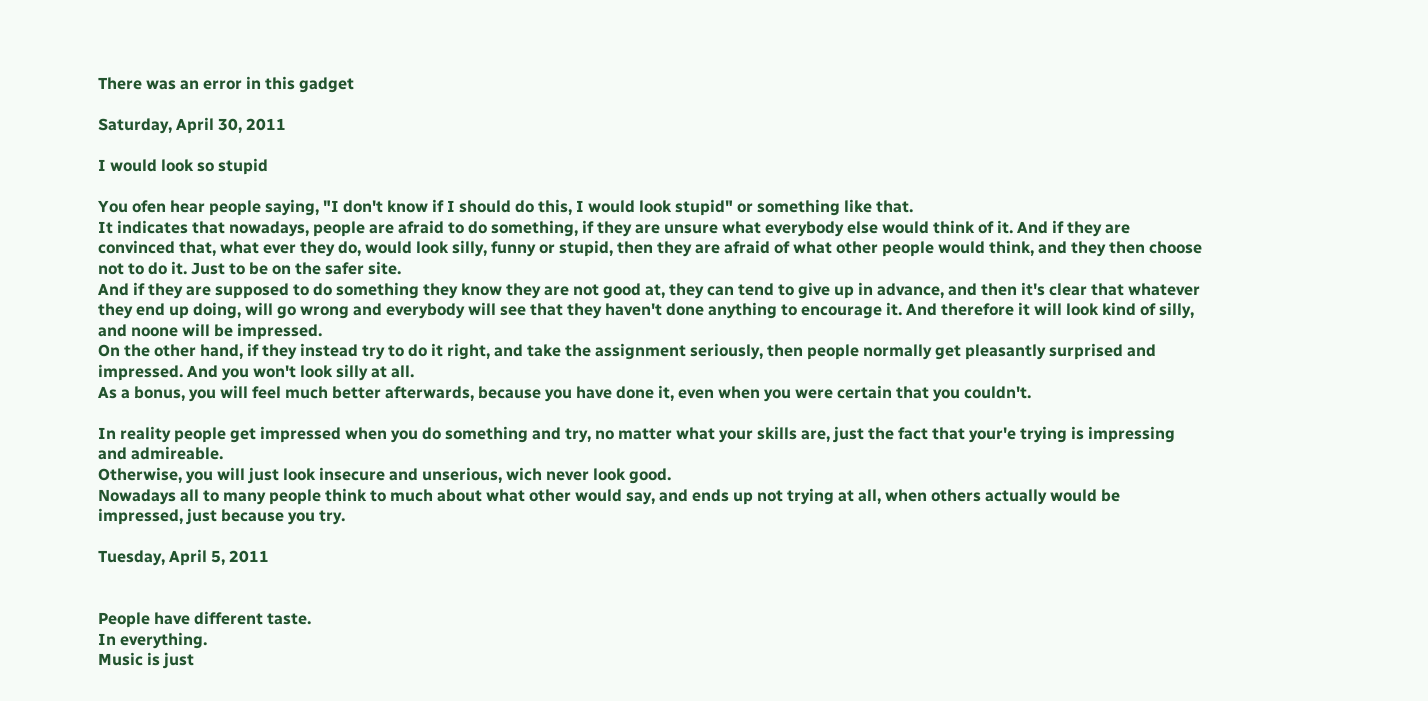There was an error in this gadget

Saturday, April 30, 2011

I would look so stupid

You ofen hear people saying, "I don't know if I should do this, I would look stupid" or something like that.
It indicates that nowadays, people are afraid to do something, if they are unsure what everybody else would think of it. And if they are convinced that, what ever they do, would look silly, funny or stupid, then they are afraid of what other people would think, and they then choose not to do it. Just to be on the safer site.
And if they are supposed to do something they know they are not good at, they can tend to give up in advance, and then it's clear that whatever they end up doing, will go wrong and everybody will see that they haven't done anything to encourage it. And therefore it will look kind of silly, and noone will be impressed.
On the other hand, if they instead try to do it right, and take the assignment seriously, then people normally get pleasantly surprised and impressed. And you won't look silly at all.
As a bonus, you will feel much better afterwards, because you have done it, even when you were certain that you couldn't.

In reality people get impressed when you do something and try, no matter what your skills are, just the fact that your'e trying is impressing and admireable.
Otherwise, you will just look insecure and unserious, wich never look good.
Nowadays all to many people think to much about what other would say, and ends up not trying at all, when others actually would be impressed, just because you try.

Tuesday, April 5, 2011


People have different taste.
In everything.
Music is just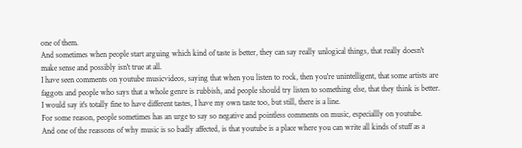one of them.
And sometimes when people start arguing which kind of taste is better, they can say really unlogical things, that really doesn't make sense and possibly isn't true at all.
I have seen comments on youtube musicvideos, saying that when you listen to rock, then you're unintelligent, that some artists are faggots and people who says that a whole genre is rubbish, and people should try listen to something else, that they think is better. I would say it's totally fine to have different tastes, I have my own taste too, but still, there is a line.
For some reason, people sometimes has an urge to say so negative and pointless comments on music, especiallly on youtube.
And one of the reassons of why music is so badly affected, is that youtube is a place where you can write all kinds of stuff as a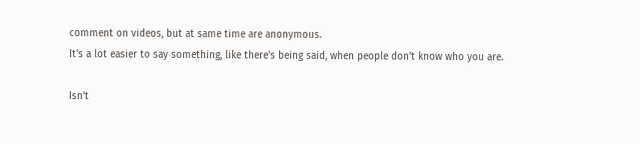comment on videos, but at same time are anonymous.
It's a lot easier to say something, like there's being said, when people don't know who you are.

Isn't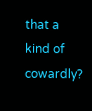that a kind of cowardly?